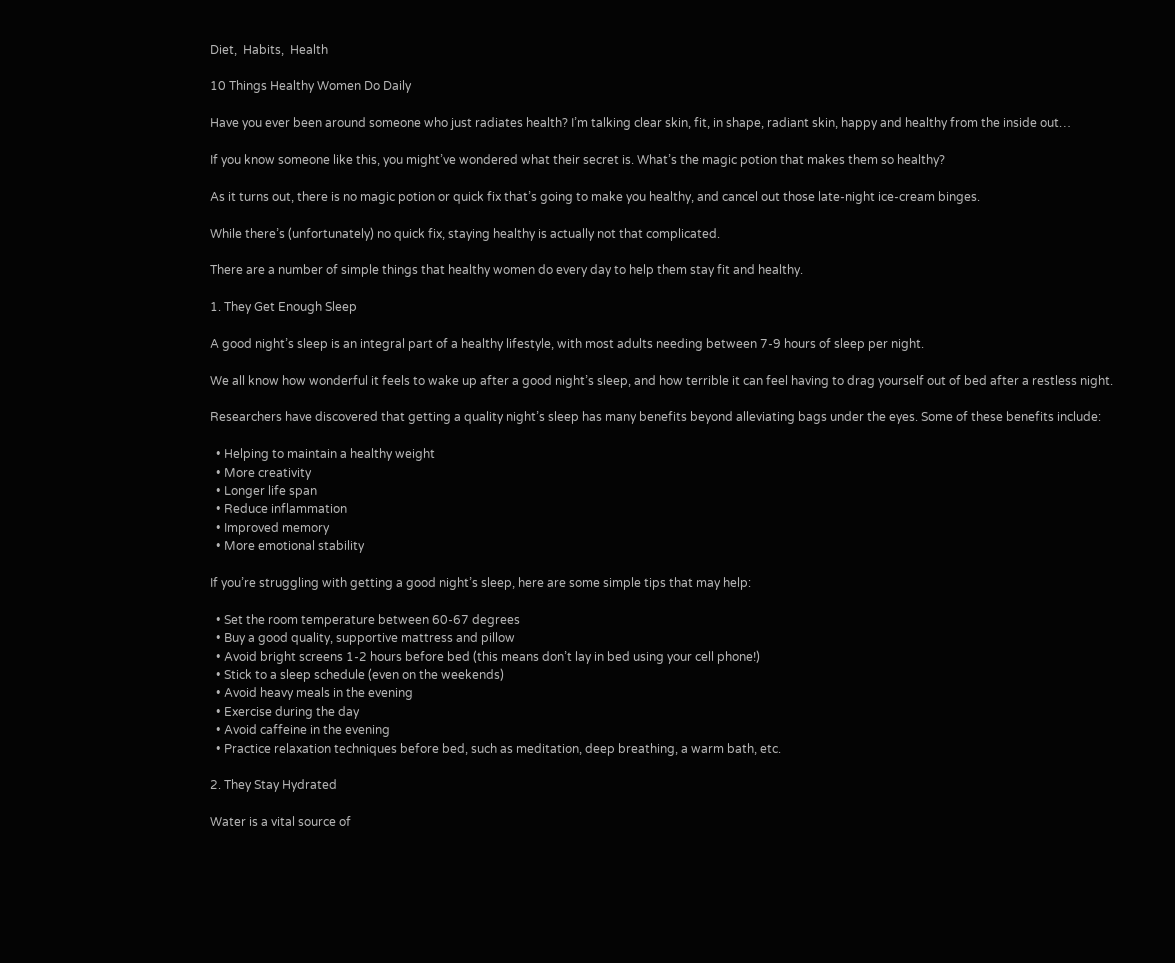Diet,  Habits,  Health

10 Things Healthy Women Do Daily

Have you ever been around someone who just radiates health? I’m talking clear skin, fit, in shape, radiant skin, happy and healthy from the inside out…

If you know someone like this, you might’ve wondered what their secret is. What’s the magic potion that makes them so healthy?

As it turns out, there is no magic potion or quick fix that’s going to make you healthy, and cancel out those late-night ice-cream binges.

While there’s (unfortunately) no quick fix, staying healthy is actually not that complicated.

There are a number of simple things that healthy women do every day to help them stay fit and healthy.

1. They Get Enough Sleep

A good night’s sleep is an integral part of a healthy lifestyle, with most adults needing between 7-9 hours of sleep per night.

We all know how wonderful it feels to wake up after a good night’s sleep, and how terrible it can feel having to drag yourself out of bed after a restless night.

Researchers have discovered that getting a quality night’s sleep has many benefits beyond alleviating bags under the eyes. Some of these benefits include:

  • Helping to maintain a healthy weight
  • More creativity
  • Longer life span
  • Reduce inflammation
  • Improved memory
  • More emotional stability

If you’re struggling with getting a good night’s sleep, here are some simple tips that may help:

  • Set the room temperature between 60-67 degrees
  • Buy a good quality, supportive mattress and pillow
  • Avoid bright screens 1-2 hours before bed (this means don’t lay in bed using your cell phone!)
  • Stick to a sleep schedule (even on the weekends)
  • Avoid heavy meals in the evening
  • Exercise during the day
  • Avoid caffeine in the evening
  • Practice relaxation techniques before bed, such as meditation, deep breathing, a warm bath, etc.

2. They Stay Hydrated

Water is a vital source of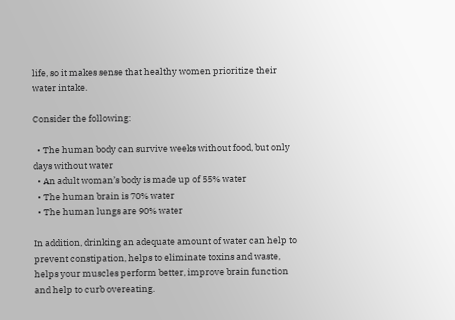life, so it makes sense that healthy women prioritize their water intake.

Consider the following:

  • The human body can survive weeks without food, but only days without water
  • An adult woman’s body is made up of 55% water
  • The human brain is 70% water
  • The human lungs are 90% water

In addition, drinking an adequate amount of water can help to prevent constipation, helps to eliminate toxins and waste, helps your muscles perform better, improve brain function and help to curb overeating.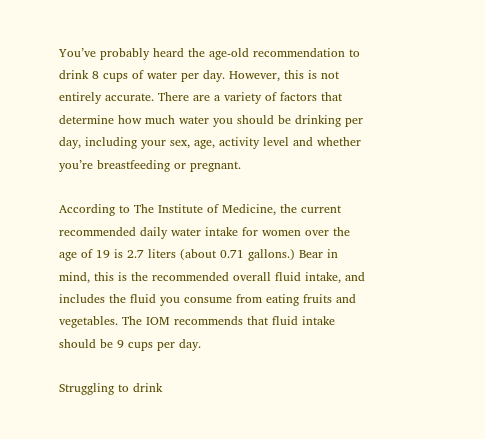You’ve probably heard the age-old recommendation to drink 8 cups of water per day. However, this is not entirely accurate. There are a variety of factors that determine how much water you should be drinking per day, including your sex, age, activity level and whether you’re breastfeeding or pregnant.

According to The Institute of Medicine, the current recommended daily water intake for women over the age of 19 is 2.7 liters (about 0.71 gallons.) Bear in mind, this is the recommended overall fluid intake, and includes the fluid you consume from eating fruits and vegetables. The IOM recommends that fluid intake should be 9 cups per day.

Struggling to drink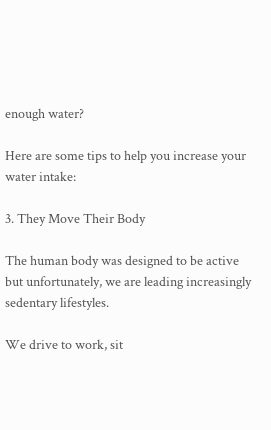enough water?

Here are some tips to help you increase your water intake:

3. They Move Their Body

The human body was designed to be active but unfortunately, we are leading increasingly sedentary lifestyles.

We drive to work, sit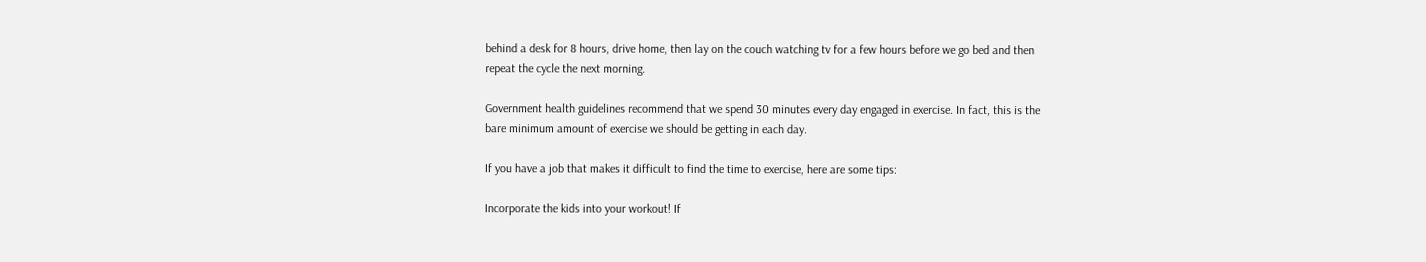behind a desk for 8 hours, drive home, then lay on the couch watching tv for a few hours before we go bed and then repeat the cycle the next morning.

Government health guidelines recommend that we spend 30 minutes every day engaged in exercise. In fact, this is the bare minimum amount of exercise we should be getting in each day.

If you have a job that makes it difficult to find the time to exercise, here are some tips:

Incorporate the kids into your workout! If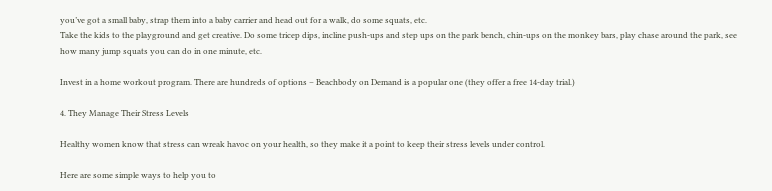you’ve got a small baby, strap them into a baby carrier and head out for a walk, do some squats, etc.
Take the kids to the playground and get creative. Do some tricep dips, incline push-ups and step ups on the park bench, chin-ups on the monkey bars, play chase around the park, see how many jump squats you can do in one minute, etc.

Invest in a home workout program. There are hundreds of options – Beachbody on Demand is a popular one (they offer a free 14-day trial.)

4. They Manage Their Stress Levels

Healthy women know that stress can wreak havoc on your health, so they make it a point to keep their stress levels under control.

Here are some simple ways to help you to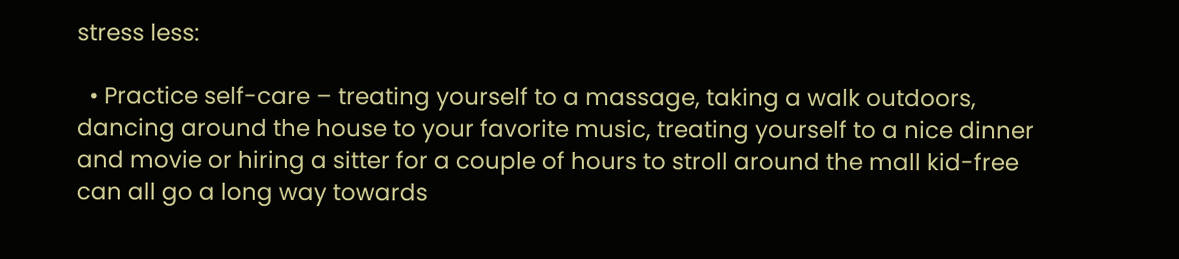stress less:

  • Practice self-care – treating yourself to a massage, taking a walk outdoors, dancing around the house to your favorite music, treating yourself to a nice dinner and movie or hiring a sitter for a couple of hours to stroll around the mall kid-free can all go a long way towards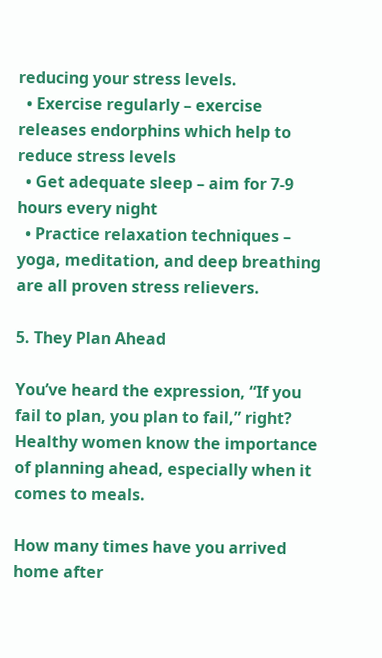reducing your stress levels.
  • Exercise regularly – exercise releases endorphins which help to reduce stress levels
  • Get adequate sleep – aim for 7-9 hours every night
  • Practice relaxation techniques – yoga, meditation, and deep breathing are all proven stress relievers.

5. They Plan Ahead

You’ve heard the expression, “If you fail to plan, you plan to fail,” right? Healthy women know the importance of planning ahead, especially when it comes to meals.

How many times have you arrived home after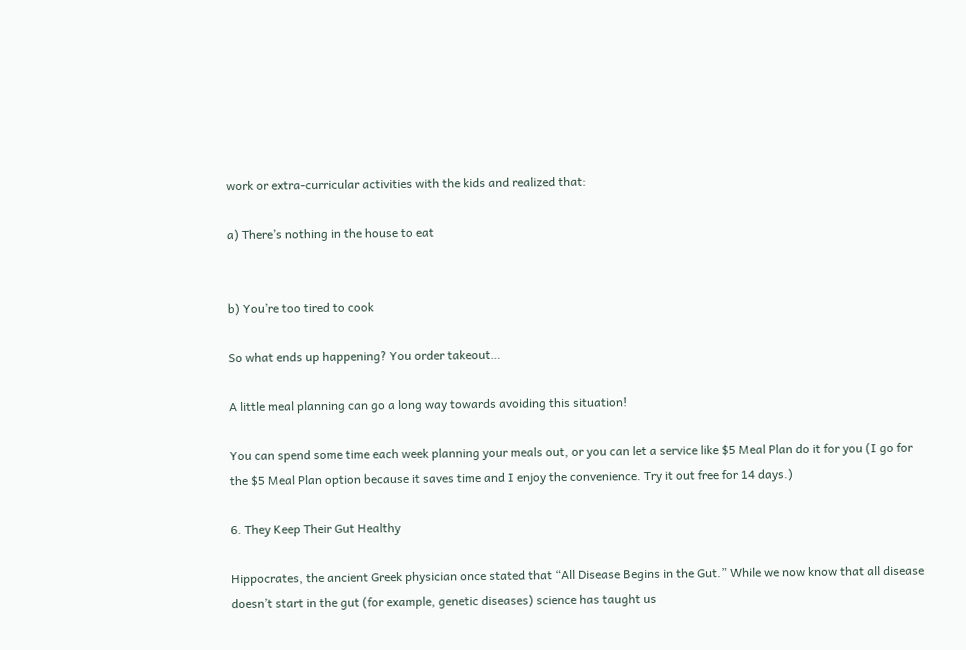work or extra-curricular activities with the kids and realized that:

a) There’s nothing in the house to eat


b) You’re too tired to cook

So what ends up happening? You order takeout…

A little meal planning can go a long way towards avoiding this situation!

You can spend some time each week planning your meals out, or you can let a service like $5 Meal Plan do it for you (I go for the $5 Meal Plan option because it saves time and I enjoy the convenience. Try it out free for 14 days.)

6. They Keep Their Gut Healthy

Hippocrates, the ancient Greek physician once stated that “All Disease Begins in the Gut.” While we now know that all disease doesn’t start in the gut (for example, genetic diseases) science has taught us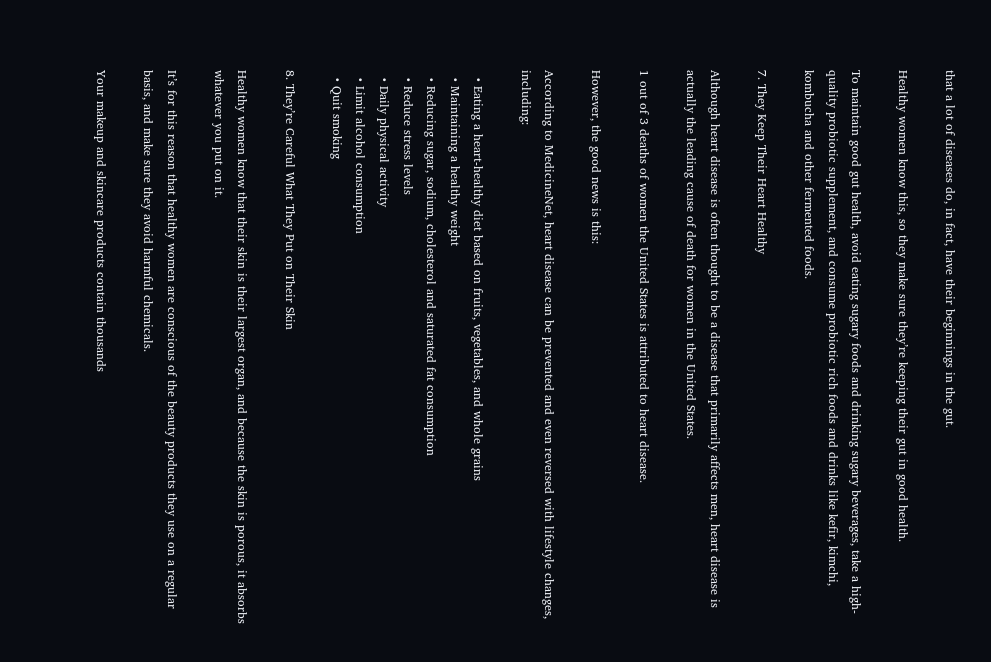that a lot of diseases do, in fact, have their beginnings in the gut.

Healthy women know this, so they make sure they’re keeping their gut in good health.

To maintain good gut health, avoid eating sugary foods and drinking sugary beverages, take a high-quality probiotic supplement, and consume probiotic rich foods and drinks like kefir, kimchi, kombucha and other fermented foods.

7. They Keep Their Heart Healthy

Although heart disease is often thought to be a disease that primarily affects men, heart disease is actually the leading cause of death for women in the United States.

1 out of 3 deaths of women the United States is attributed to heart disease.

However, the good news is this:

According to MedicineNet, heart disease can be prevented and even reversed with lifestyle changes, including:

  • Eating a heart-healthy diet based on fruits, vegetables, and whole grains
  • Maintaining a healthy weight
  • Reducing sugar, sodium, cholesterol and saturated fat consumption
  • Reduce stress levels
  • Daily physical activity
  • Limit alcohol consumption
  • Quit smoking

8. They’re Careful What They Put on Their Skin

Healthy women know that their skin is their largest organ, and because the skin is porous, it absorbs whatever you put on it.

It’s for this reason that healthy women are conscious of the beauty products they use on a regular basis, and make sure they avoid harmful chemicals.

Your makeup and skincare products contain thousands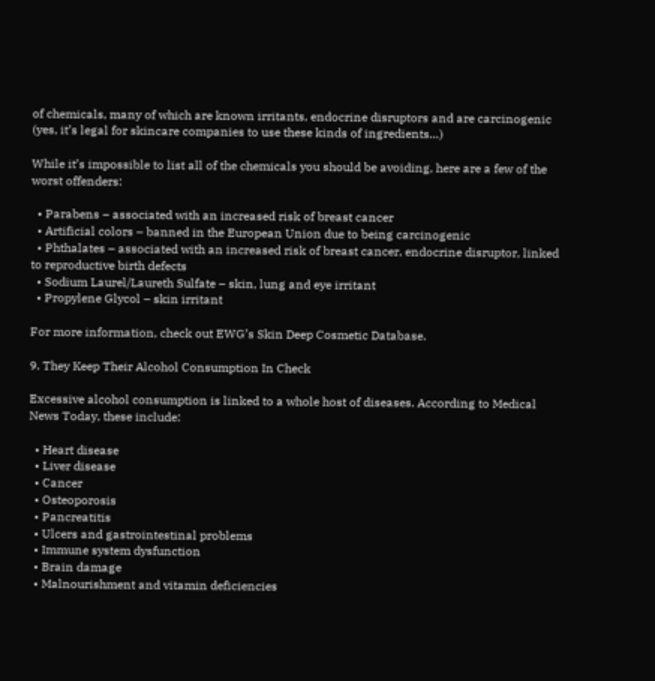of chemicals, many of which are known irritants, endocrine disruptors and are carcinogenic (yes, it’s legal for skincare companies to use these kinds of ingredients…)

While it’s impossible to list all of the chemicals you should be avoiding, here are a few of the worst offenders:

  • Parabens – associated with an increased risk of breast cancer
  • Artificial colors – banned in the European Union due to being carcinogenic
  • Phthalates – associated with an increased risk of breast cancer, endocrine disruptor, linked to reproductive birth defects
  • Sodium Laurel/Laureth Sulfate – skin, lung and eye irritant
  • Propylene Glycol – skin irritant

For more information, check out EWG’s Skin Deep Cosmetic Database.

9. They Keep Their Alcohol Consumption In Check

Excessive alcohol consumption is linked to a whole host of diseases. According to Medical News Today, these include:

  • Heart disease
  • Liver disease
  • Cancer
  • Osteoporosis
  • Pancreatitis
  • Ulcers and gastrointestinal problems
  • Immune system dysfunction
  • Brain damage
  • Malnourishment and vitamin deficiencies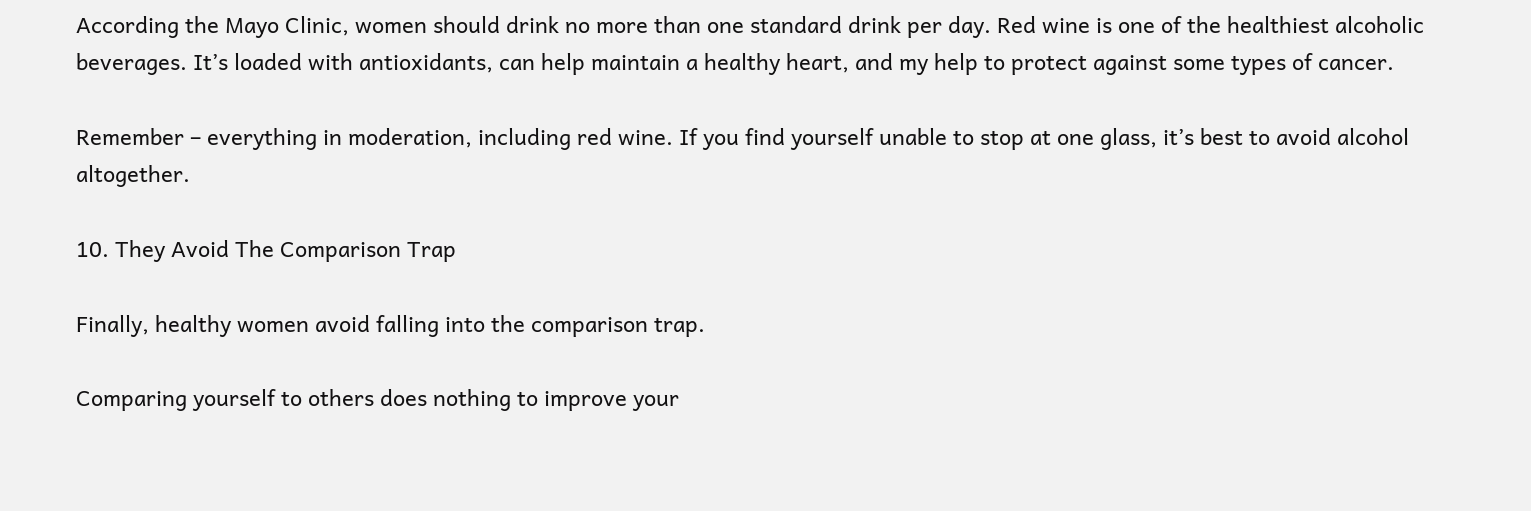According the Mayo Clinic, women should drink no more than one standard drink per day. Red wine is one of the healthiest alcoholic beverages. It’s loaded with antioxidants, can help maintain a healthy heart, and my help to protect against some types of cancer.

Remember – everything in moderation, including red wine. If you find yourself unable to stop at one glass, it’s best to avoid alcohol altogether.

10. They Avoid The Comparison Trap

Finally, healthy women avoid falling into the comparison trap.

Comparing yourself to others does nothing to improve your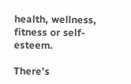health, wellness, fitness or self-esteem.

There’s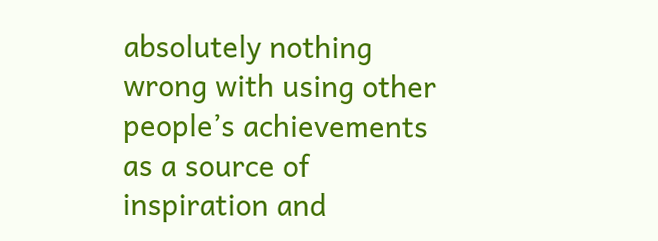absolutely nothing wrong with using other people’s achievements as a source of inspiration and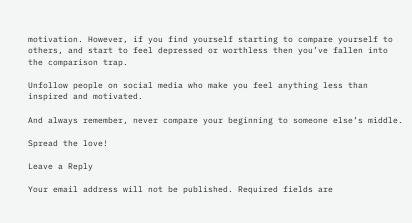motivation. However, if you find yourself starting to compare yourself to others, and start to feel depressed or worthless then you’ve fallen into the comparison trap.

Unfollow people on social media who make you feel anything less than inspired and motivated.

And always remember, never compare your beginning to someone else’s middle.

Spread the love!

Leave a Reply

Your email address will not be published. Required fields are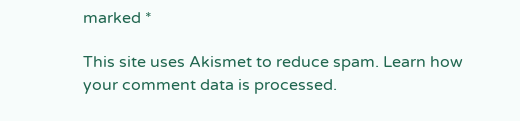marked *

This site uses Akismet to reduce spam. Learn how your comment data is processed.